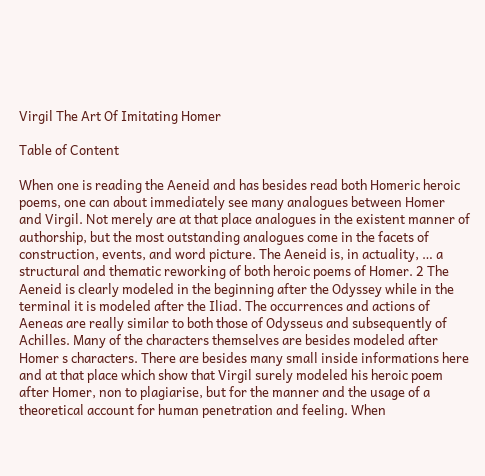Virgil The Art Of Imitating Homer

Table of Content

When one is reading the Aeneid and has besides read both Homeric heroic poems, one can about immediately see many analogues between Homer and Virgil. Not merely are at that place analogues in the existent manner of authorship, but the most outstanding analogues come in the facets of construction, events, and word picture. The Aeneid is, in actuality, … a structural and thematic reworking of both heroic poems of Homer. 2 The Aeneid is clearly modeled in the beginning after the Odyssey while in the terminal it is modeled after the Iliad. The occurrences and actions of Aeneas are really similar to both those of Odysseus and subsequently of Achilles. Many of the characters themselves are besides modeled after Homer s characters. There are besides many small inside informations here and at that place which show that Virgil surely modeled his heroic poem after Homer, non to plagiarise, but for the manner and the usage of a theoretical account for human penetration and feeling. When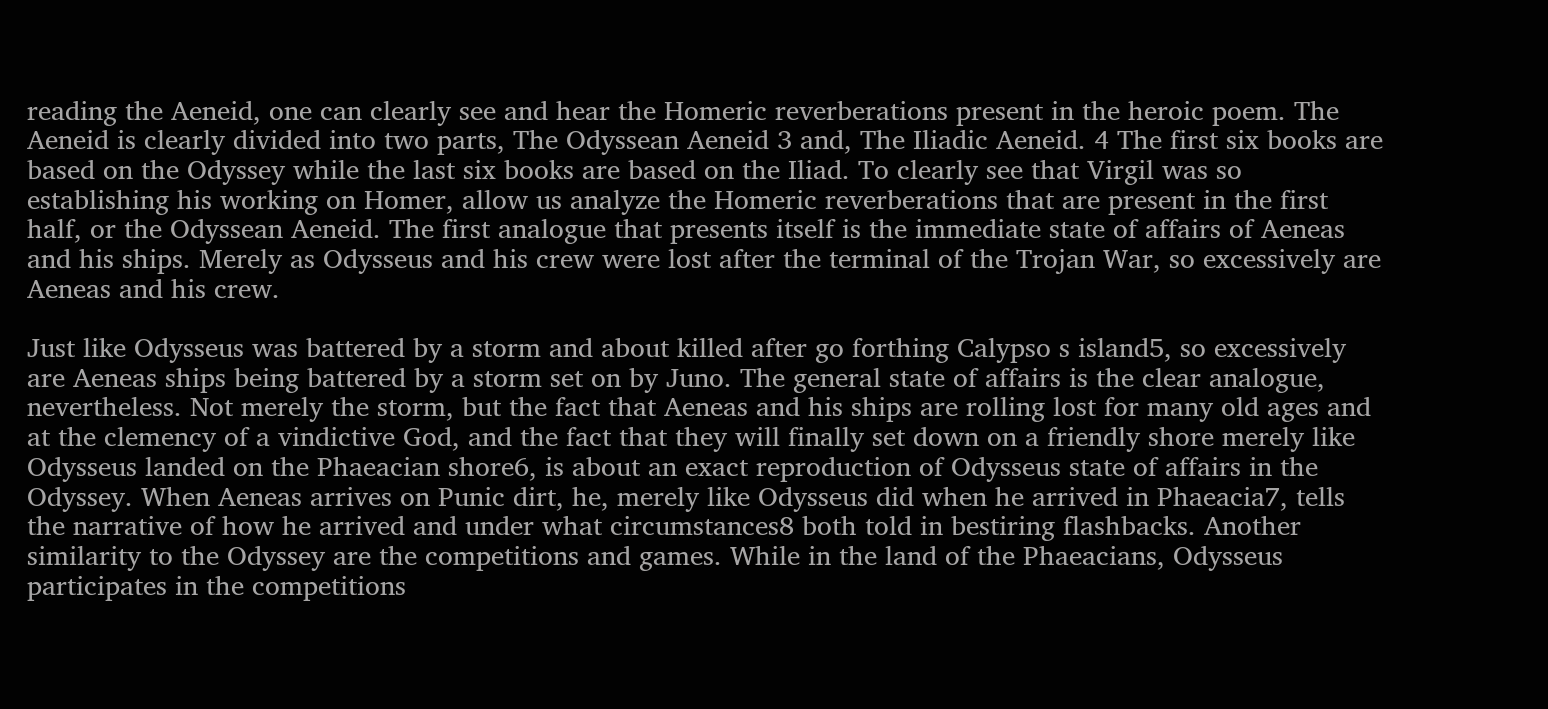reading the Aeneid, one can clearly see and hear the Homeric reverberations present in the heroic poem. The Aeneid is clearly divided into two parts, The Odyssean Aeneid 3 and, The Iliadic Aeneid. 4 The first six books are based on the Odyssey while the last six books are based on the Iliad. To clearly see that Virgil was so establishing his working on Homer, allow us analyze the Homeric reverberations that are present in the first half, or the Odyssean Aeneid. The first analogue that presents itself is the immediate state of affairs of Aeneas and his ships. Merely as Odysseus and his crew were lost after the terminal of the Trojan War, so excessively are Aeneas and his crew.

Just like Odysseus was battered by a storm and about killed after go forthing Calypso s island5, so excessively are Aeneas ships being battered by a storm set on by Juno. The general state of affairs is the clear analogue, nevertheless. Not merely the storm, but the fact that Aeneas and his ships are rolling lost for many old ages and at the clemency of a vindictive God, and the fact that they will finally set down on a friendly shore merely like Odysseus landed on the Phaeacian shore6, is about an exact reproduction of Odysseus state of affairs in the Odyssey. When Aeneas arrives on Punic dirt, he, merely like Odysseus did when he arrived in Phaeacia7, tells the narrative of how he arrived and under what circumstances8 both told in bestiring flashbacks. Another similarity to the Odyssey are the competitions and games. While in the land of the Phaeacians, Odysseus participates in the competitions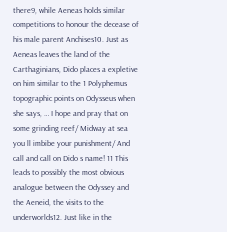there9, while Aeneas holds similar competitions to honour the decease of his male parent Anchises10. Just as Aeneas leaves the land of the Carthaginians, Dido places a expletive on him similar to the 1 Polyphemus topographic points on Odysseus when she says, … I hope and pray that on some grinding reef/ Midway at sea you ll imbibe your punishment/ And call and call on Dido s name! 11 This leads to possibly the most obvious analogue between the Odyssey and the Aeneid, the visits to the underworlds12. Just like in the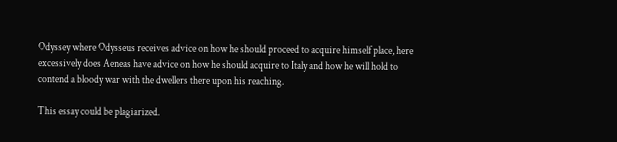Odyssey where Odysseus receives advice on how he should proceed to acquire himself place, here excessively does Aeneas have advice on how he should acquire to Italy and how he will hold to contend a bloody war with the dwellers there upon his reaching.

This essay could be plagiarized.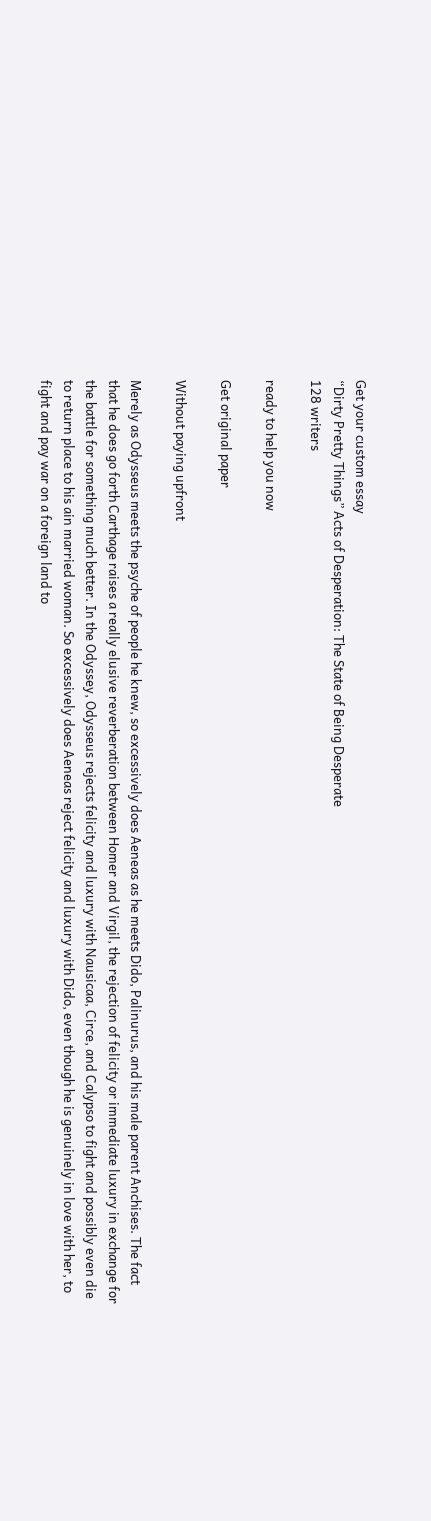Get your custom essay
“Dirty Pretty Things” Acts of Desperation: The State of Being Desperate
128 writers

ready to help you now

Get original paper

Without paying upfront

Merely as Odysseus meets the psyche of people he knew, so excessively does Aeneas as he meets Dido, Palinurus, and his male parent Anchises. The fact that he does go forth Carthage raises a really elusive reverberation between Homer and Virgil, the rejection of felicity or immediate luxury in exchange for the battle for something much better. In the Odyssey, Odysseus rejects felicity and luxury with Nausicaa, Circe, and Calypso to fight and possibly even die to return place to his ain married woman. So excessively does Aeneas reject felicity and luxury with Dido, even though he is genuinely in love with her, to fight and pay war on a foreign land to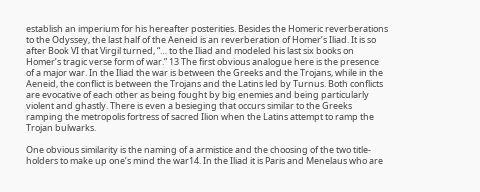establish an imperium for his hereafter posterities. Besides the Homeric reverberations to the Odyssey, the last half of the Aeneid is an reverberation of Homer’s Iliad. It is so after Book VI that Virgil turned, “… to the Iliad and modeled his last six books on Homer’s tragic verse form of war.” 13 The first obvious analogue here is the presence of a major war. In the Iliad the war is between the Greeks and the Trojans, while in the Aeneid, the conflict is between the Trojans and the Latins led by Turnus. Both conflicts are evocative of each other as being fought by big enemies and being particularly violent and ghastly. There is even a besieging that occurs similar to the Greeks ramping the metropolis fortress of sacred Ilion when the Latins attempt to ramp the Trojan bulwarks.

One obvious similarity is the naming of a armistice and the choosing of the two title-holders to make up one’s mind the war14. In the Iliad it is Paris and Menelaus who are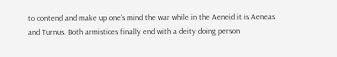to contend and make up one’s mind the war while in the Aeneid it is Aeneas and Turnus. Both armistices finally end with a deity doing person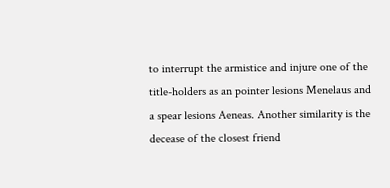to interrupt the armistice and injure one of the title-holders as an pointer lesions Menelaus and a spear lesions Aeneas. Another similarity is the decease of the closest friend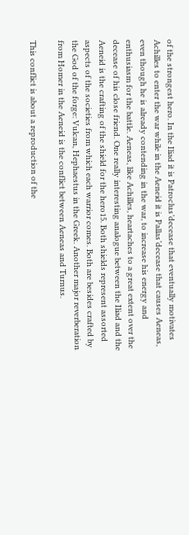of the strongest hero. In the Iliad it is Patroclus’decease that eventually motivates Achilles to enter the war while in the Aeneid it is Pallas’decease that causes Aeneas, even though he is already contending in the war, to increase his energy and enthusiasm for the battle. Aeneas, like Achilles, heartaches to a great extent over the decease of his close friend. One really interesting analogue between the Iliad and the Aeneid is the crafting of the shield for the hero15. Both shields represent assorted aspects of the societies from which each warrior comes. Both are besides crafted by the God of the forge: Vulcan, Hephaestus in the Greek. Another major reverberation from Homer in the Aeneid is the conflict between Aeneas and Turnus.

This conflict is about a reproduction of the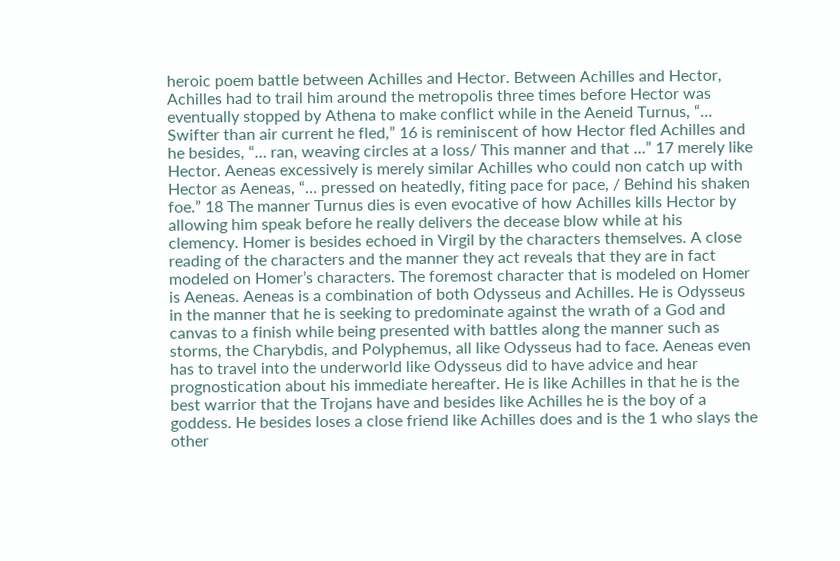heroic poem battle between Achilles and Hector. Between Achilles and Hector, Achilles had to trail him around the metropolis three times before Hector was eventually stopped by Athena to make conflict while in the Aeneid Turnus, “… Swifter than air current he fled,” 16 is reminiscent of how Hector fled Achilles and he besides, “… ran, weaving circles at a loss/ This manner and that …” 17 merely like Hector. Aeneas excessively is merely similar Achilles who could non catch up with Hector as Aeneas, “… pressed on heatedly, fiting pace for pace, / Behind his shaken foe.” 18 The manner Turnus dies is even evocative of how Achilles kills Hector by allowing him speak before he really delivers the decease blow while at his clemency. Homer is besides echoed in Virgil by the characters themselves. A close reading of the characters and the manner they act reveals that they are in fact modeled on Homer’s characters. The foremost character that is modeled on Homer is Aeneas. Aeneas is a combination of both Odysseus and Achilles. He is Odysseus in the manner that he is seeking to predominate against the wrath of a God and canvas to a finish while being presented with battles along the manner such as storms, the Charybdis, and Polyphemus, all like Odysseus had to face. Aeneas even has to travel into the underworld like Odysseus did to have advice and hear prognostication about his immediate hereafter. He is like Achilles in that he is the best warrior that the Trojans have and besides like Achilles he is the boy of a goddess. He besides loses a close friend like Achilles does and is the 1 who slays the other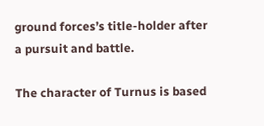ground forces’s title-holder after a pursuit and battle.

The character of Turnus is based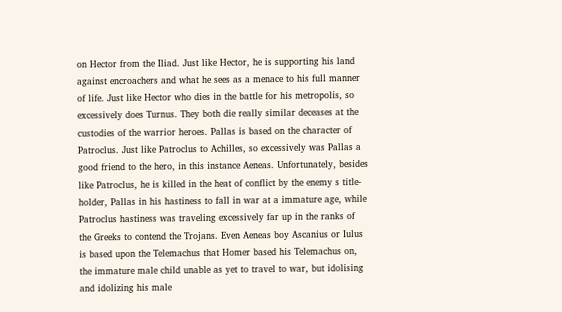on Hector from the Iliad. Just like Hector, he is supporting his land against encroachers and what he sees as a menace to his full manner of life. Just like Hector who dies in the battle for his metropolis, so excessively does Turnus. They both die really similar deceases at the custodies of the warrior heroes. Pallas is based on the character of Patroclus. Just like Patroclus to Achilles, so excessively was Pallas a good friend to the hero, in this instance Aeneas. Unfortunately, besides like Patroclus, he is killed in the heat of conflict by the enemy s title-holder, Pallas in his hastiness to fall in war at a immature age, while Patroclus hastiness was traveling excessively far up in the ranks of the Greeks to contend the Trojans. Even Aeneas boy Ascanius or Iulus is based upon the Telemachus that Homer based his Telemachus on, the immature male child unable as yet to travel to war, but idolising and idolizing his male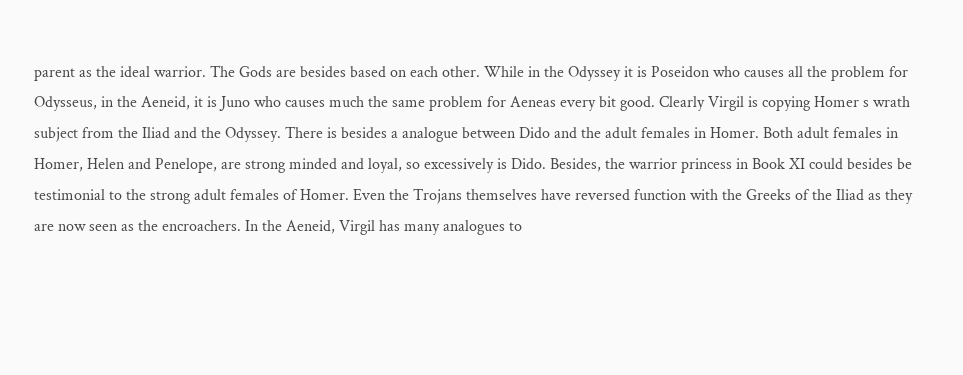parent as the ideal warrior. The Gods are besides based on each other. While in the Odyssey it is Poseidon who causes all the problem for Odysseus, in the Aeneid, it is Juno who causes much the same problem for Aeneas every bit good. Clearly Virgil is copying Homer s wrath subject from the Iliad and the Odyssey. There is besides a analogue between Dido and the adult females in Homer. Both adult females in Homer, Helen and Penelope, are strong minded and loyal, so excessively is Dido. Besides, the warrior princess in Book XI could besides be testimonial to the strong adult females of Homer. Even the Trojans themselves have reversed function with the Greeks of the Iliad as they are now seen as the encroachers. In the Aeneid, Virgil has many analogues to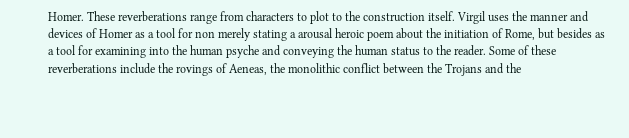Homer. These reverberations range from characters to plot to the construction itself. Virgil uses the manner and devices of Homer as a tool for non merely stating a arousal heroic poem about the initiation of Rome, but besides as a tool for examining into the human psyche and conveying the human status to the reader. Some of these reverberations include the rovings of Aeneas, the monolithic conflict between the Trojans and the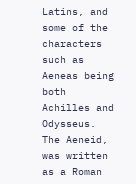Latins, and some of the characters such as Aeneas being both Achilles and Odysseus. The Aeneid, was written as a Roman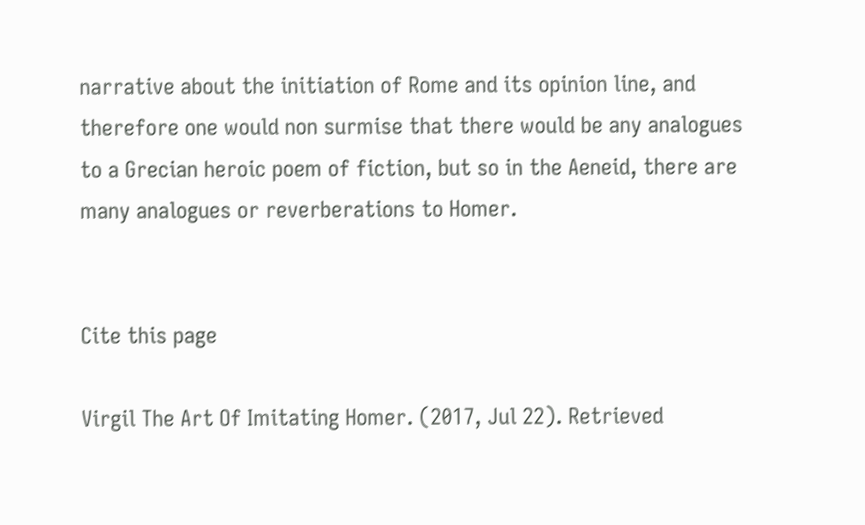narrative about the initiation of Rome and its opinion line, and therefore one would non surmise that there would be any analogues to a Grecian heroic poem of fiction, but so in the Aeneid, there are many analogues or reverberations to Homer.


Cite this page

Virgil The Art Of Imitating Homer. (2017, Jul 22). Retrieved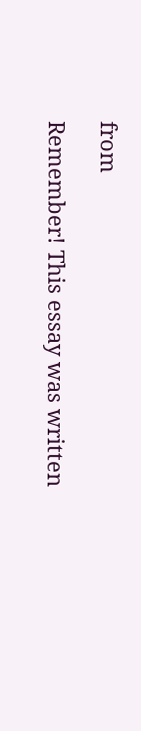from

Remember! This essay was written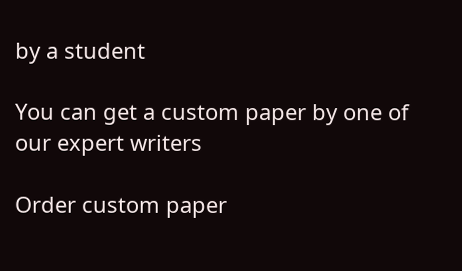by a student

You can get a custom paper by one of our expert writers

Order custom paper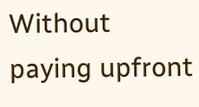Without paying upfront